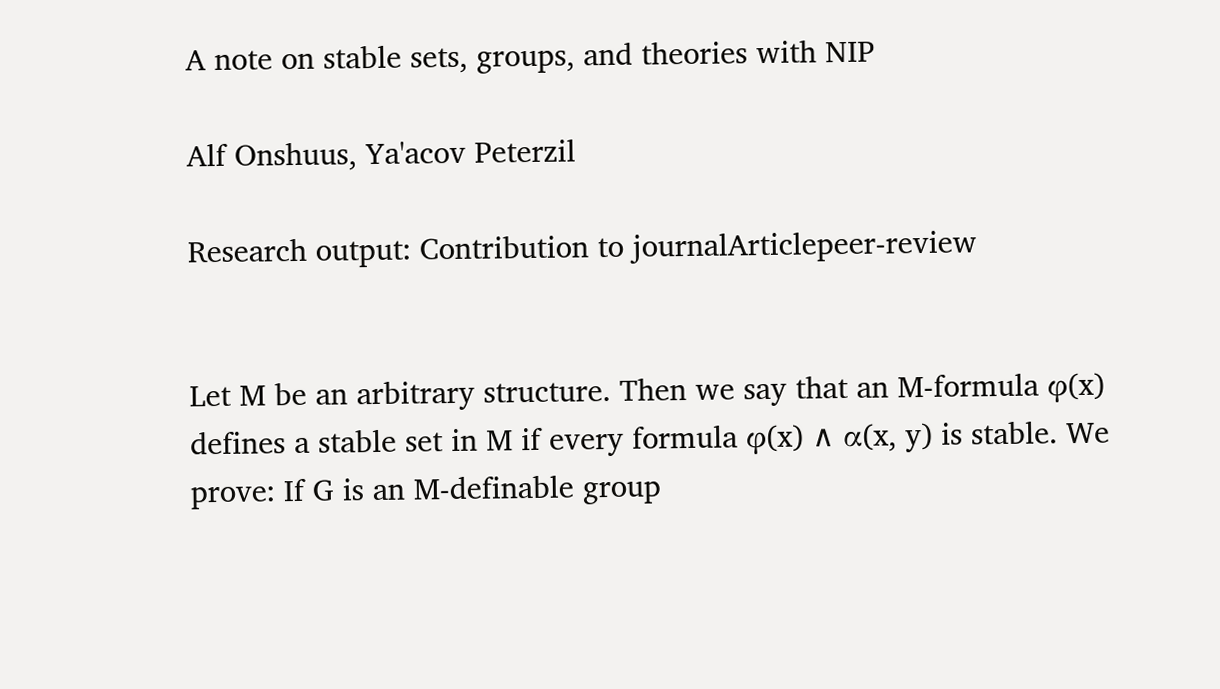A note on stable sets, groups, and theories with NIP

Alf Onshuus, Ya'acov Peterzil

Research output: Contribution to journalArticlepeer-review


Let M be an arbitrary structure. Then we say that an M-formula φ(x) defines a stable set in M if every formula φ(x) ∧ α(x, y) is stable. We prove: If G is an M-definable group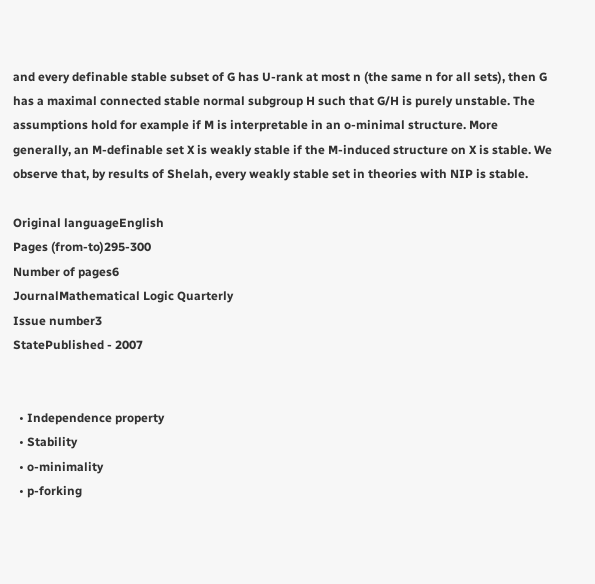and every definable stable subset of G has U-rank at most n (the same n for all sets), then G has a maximal connected stable normal subgroup H such that G/H is purely unstable. The assumptions hold for example if M is interpretable in an o-minimal structure. More generally, an M-definable set X is weakly stable if the M-induced structure on X is stable. We observe that, by results of Shelah, every weakly stable set in theories with NIP is stable.

Original languageEnglish
Pages (from-to)295-300
Number of pages6
JournalMathematical Logic Quarterly
Issue number3
StatePublished - 2007


  • Independence property
  • Stability
  • o-minimality
  • p-forking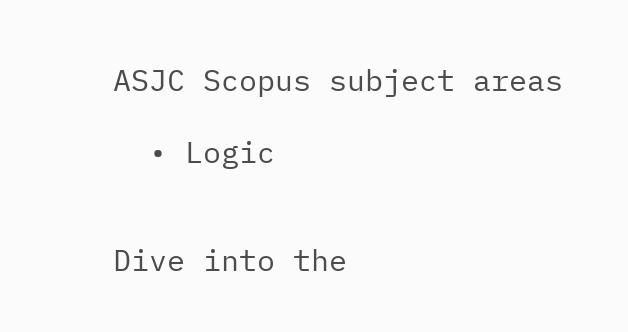ASJC Scopus subject areas

  • Logic


Dive into the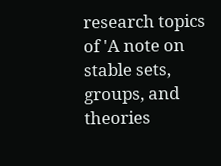research topics of 'A note on stable sets, groups, and theories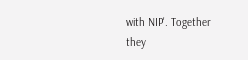with NIP'. Together they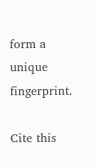form a unique fingerprint.

Cite this